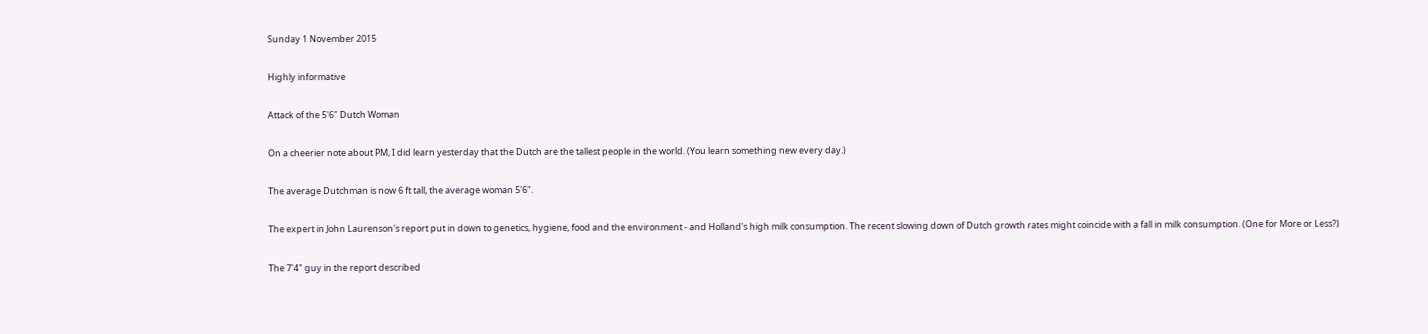Sunday 1 November 2015

Highly informative

Attack of the 5'6" Dutch Woman

On a cheerier note about PM, I did learn yesterday that the Dutch are the tallest people in the world. (You learn something new every day.)

The average Dutchman is now 6 ft tall, the average woman 5'6".

The expert in John Laurenson's report put in down to genetics, hygiene, food and the environment - and Holland's high milk consumption. The recent slowing down of Dutch growth rates might coincide with a fall in milk consumption. (One for More or Less?)

The 7'4" guy in the report described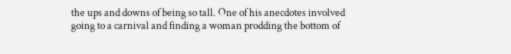the ups and downs of being so tall. One of his anecdotes involved going to a carnival and finding a woman prodding the bottom of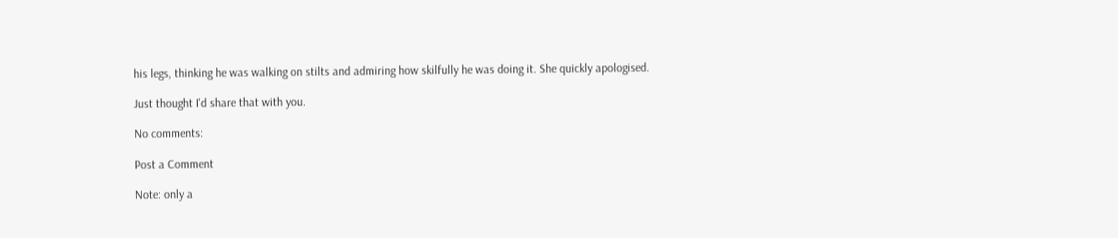his legs, thinking he was walking on stilts and admiring how skilfully he was doing it. She quickly apologised.

Just thought I'd share that with you.

No comments:

Post a Comment

Note: only a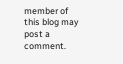member of this blog may post a comment.